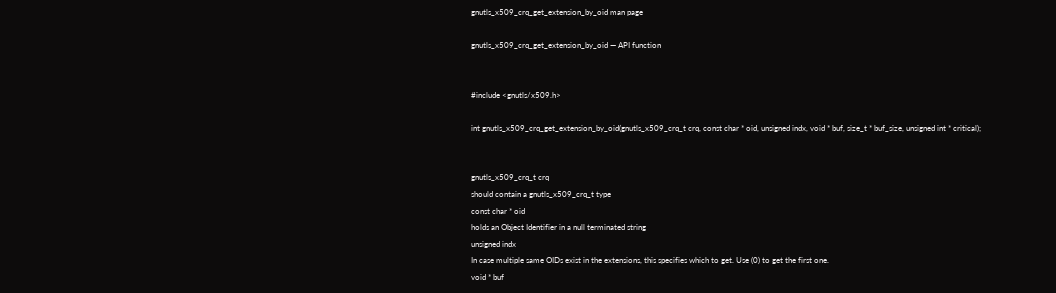gnutls_x509_crq_get_extension_by_oid man page

gnutls_x509_crq_get_extension_by_oid — API function


#include <gnutls/x509.h>

int gnutls_x509_crq_get_extension_by_oid(gnutls_x509_crq_t crq, const char * oid, unsigned indx, void * buf, size_t * buf_size, unsigned int * critical);


gnutls_x509_crq_t crq
should contain a gnutls_x509_crq_t type
const char * oid
holds an Object Identifier in a null terminated string
unsigned indx
In case multiple same OIDs exist in the extensions, this specifies which to get. Use (0) to get the first one.
void * buf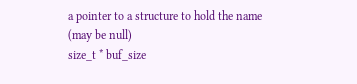a pointer to a structure to hold the name (may be null)
size_t * buf_size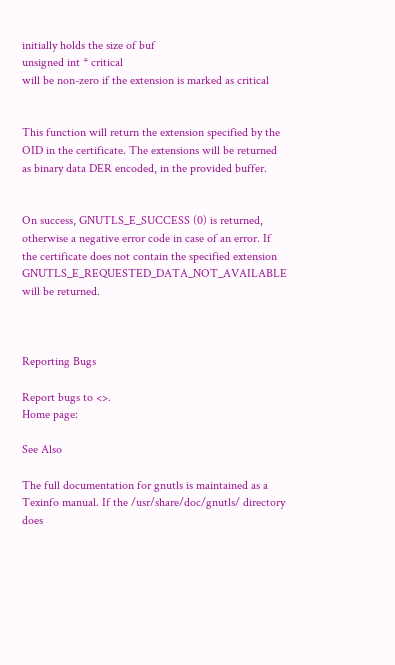initially holds the size of buf
unsigned int * critical
will be non-zero if the extension is marked as critical


This function will return the extension specified by the OID in the certificate. The extensions will be returned as binary data DER encoded, in the provided buffer.


On success, GNUTLS_E_SUCCESS (0) is returned, otherwise a negative error code in case of an error. If the certificate does not contain the specified extension GNUTLS_E_REQUESTED_DATA_NOT_AVAILABLE will be returned.



Reporting Bugs

Report bugs to <>.
Home page:

See Also

The full documentation for gnutls is maintained as a Texinfo manual. If the /usr/share/doc/gnutls/ directory does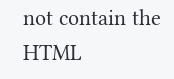not contain the HTML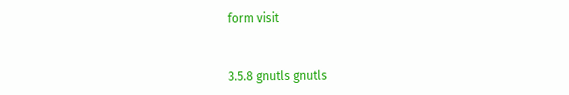form visit


3.5.8 gnutls gnutls